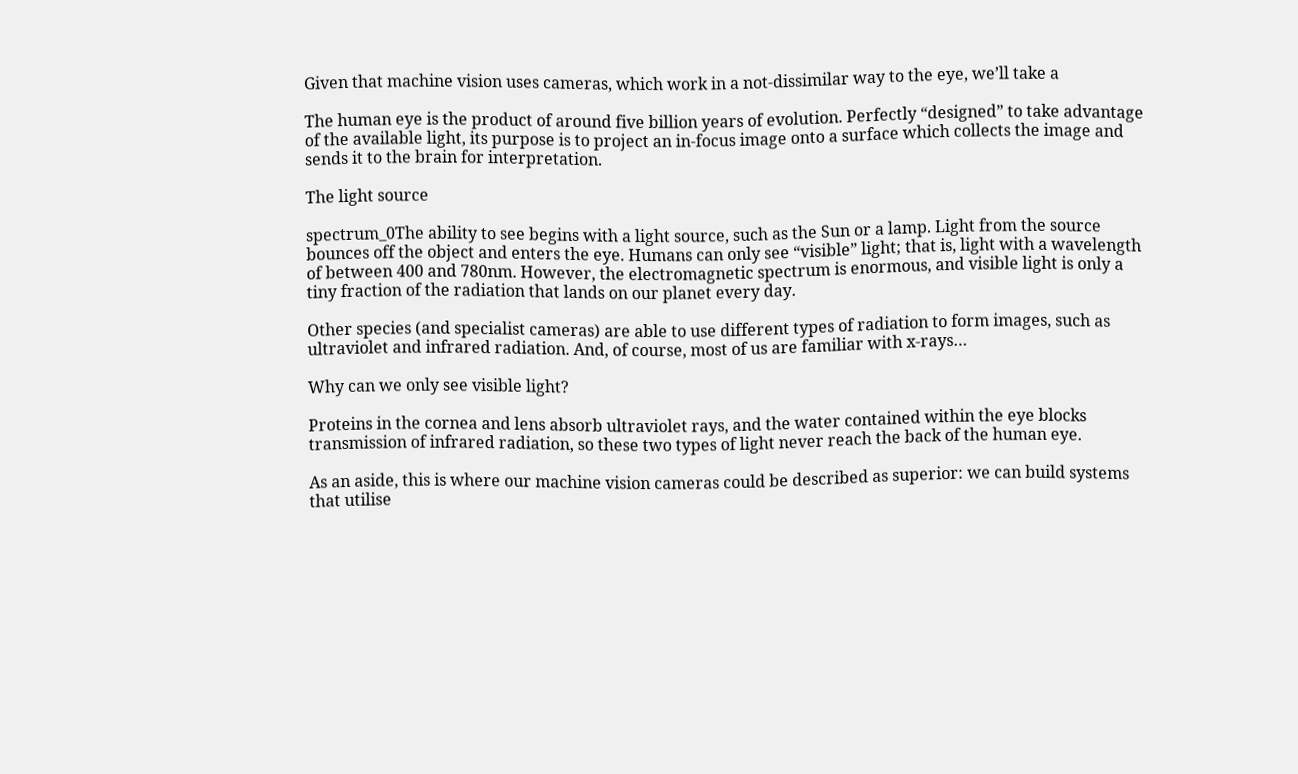Given that machine vision uses cameras, which work in a not-dissimilar way to the eye, we’ll take a

The human eye is the product of around five billion years of evolution. Perfectly “designed” to take advantage of the available light, its purpose is to project an in-focus image onto a surface which collects the image and sends it to the brain for interpretation.

The light source

spectrum_0The ability to see begins with a light source, such as the Sun or a lamp. Light from the source bounces off the object and enters the eye. Humans can only see “visible” light; that is, light with a wavelength of between 400 and 780nm. However, the electromagnetic spectrum is enormous, and visible light is only a tiny fraction of the radiation that lands on our planet every day.

Other species (and specialist cameras) are able to use different types of radiation to form images, such as ultraviolet and infrared radiation. And, of course, most of us are familiar with x-rays…

Why can we only see visible light?

Proteins in the cornea and lens absorb ultraviolet rays, and the water contained within the eye blocks transmission of infrared radiation, so these two types of light never reach the back of the human eye.

As an aside, this is where our machine vision cameras could be described as superior: we can build systems that utilise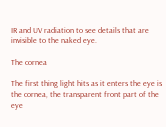IR and UV radiation to see details that are invisible to the naked eye.

The cornea

The first thing light hits as it enters the eye is the cornea, the transparent front part of the eye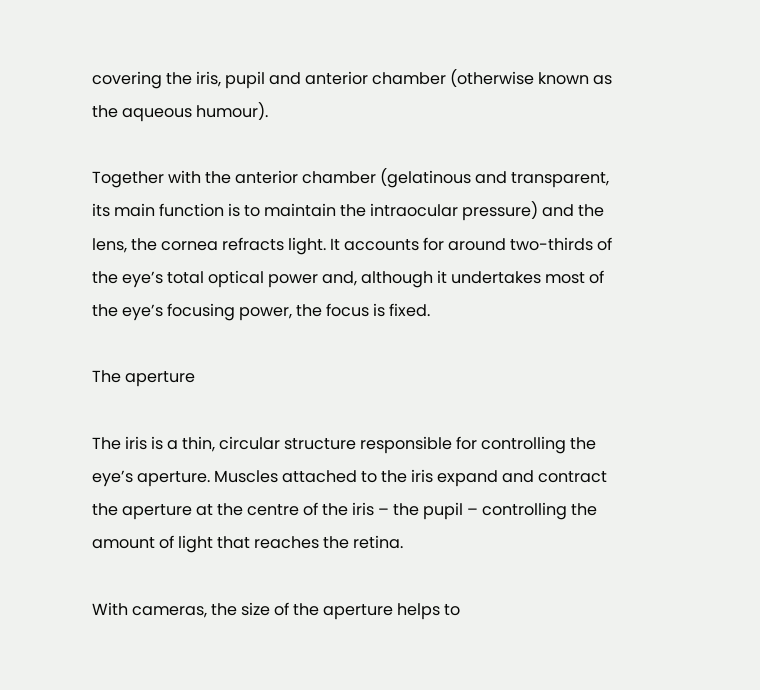covering the iris, pupil and anterior chamber (otherwise known as the aqueous humour).

Together with the anterior chamber (gelatinous and transparent, its main function is to maintain the intraocular pressure) and the lens, the cornea refracts light. It accounts for around two-thirds of the eye’s total optical power and, although it undertakes most of the eye’s focusing power, the focus is fixed.

The aperture

The iris is a thin, circular structure responsible for controlling the eye’s aperture. Muscles attached to the iris expand and contract the aperture at the centre of the iris – the pupil – controlling the amount of light that reaches the retina.

With cameras, the size of the aperture helps to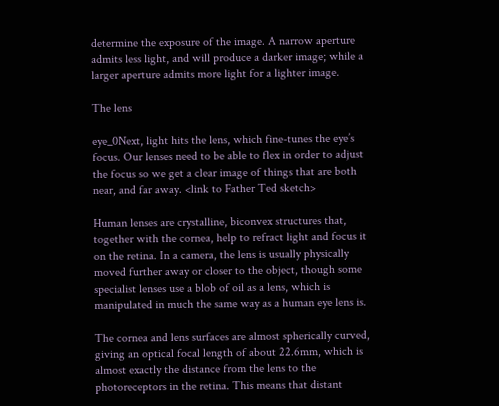determine the exposure of the image. A narrow aperture admits less light, and will produce a darker image; while a larger aperture admits more light for a lighter image.

The lens

eye_0Next, light hits the lens, which fine-tunes the eye’s focus. Our lenses need to be able to flex in order to adjust the focus so we get a clear image of things that are both near, and far away. <link to Father Ted sketch>

Human lenses are crystalline, biconvex structures that, together with the cornea, help to refract light and focus it on the retina. In a camera, the lens is usually physically moved further away or closer to the object, though some specialist lenses use a blob of oil as a lens, which is manipulated in much the same way as a human eye lens is.

The cornea and lens surfaces are almost spherically curved, giving an optical focal length of about 22.6mm, which is almost exactly the distance from the lens to the photoreceptors in the retina. This means that distant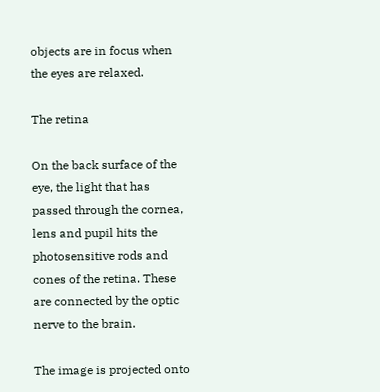objects are in focus when the eyes are relaxed.

The retina

On the back surface of the eye, the light that has passed through the cornea, lens and pupil hits the photosensitive rods and cones of the retina. These are connected by the optic nerve to the brain.

The image is projected onto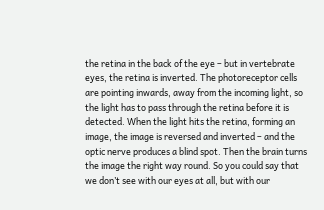the retina in the back of the eye – but in vertebrate eyes, the retina is inverted. The photoreceptor cells are pointing inwards, away from the incoming light, so the light has to pass through the retina before it is detected. When the light hits the retina, forming an image, the image is reversed and inverted – and the optic nerve produces a blind spot. Then the brain turns the image the right way round. So you could say that we don’t see with our eyes at all, but with our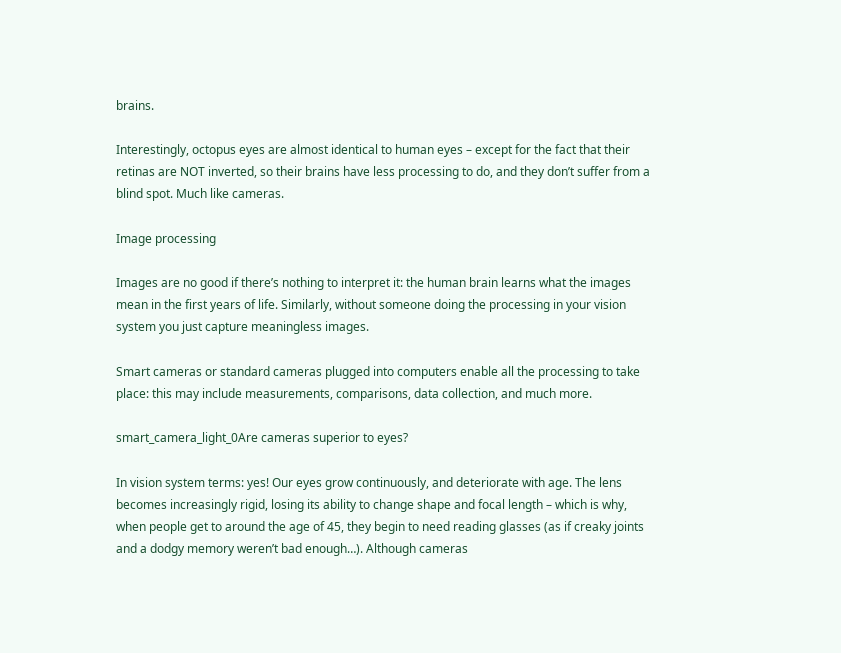brains.

Interestingly, octopus eyes are almost identical to human eyes – except for the fact that their retinas are NOT inverted, so their brains have less processing to do, and they don’t suffer from a blind spot. Much like cameras.

Image processing

Images are no good if there’s nothing to interpret it: the human brain learns what the images mean in the first years of life. Similarly, without someone doing the processing in your vision system you just capture meaningless images.

Smart cameras or standard cameras plugged into computers enable all the processing to take place: this may include measurements, comparisons, data collection, and much more.

smart_camera_light_0Are cameras superior to eyes?

In vision system terms: yes! Our eyes grow continuously, and deteriorate with age. The lens becomes increasingly rigid, losing its ability to change shape and focal length – which is why, when people get to around the age of 45, they begin to need reading glasses (as if creaky joints and a dodgy memory weren’t bad enough…). Although cameras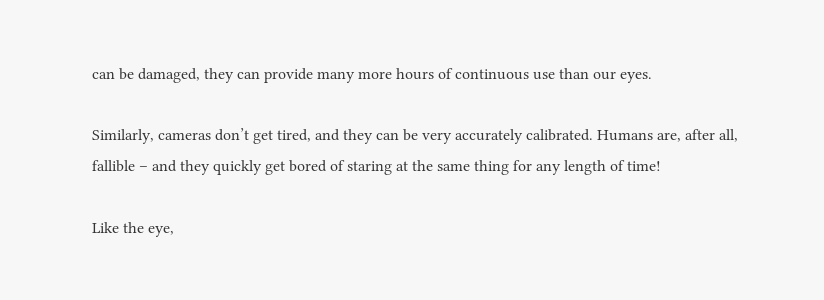can be damaged, they can provide many more hours of continuous use than our eyes.

Similarly, cameras don’t get tired, and they can be very accurately calibrated. Humans are, after all, fallible – and they quickly get bored of staring at the same thing for any length of time!

Like the eye,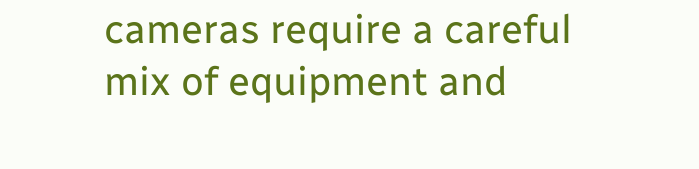cameras require a careful mix of equipment and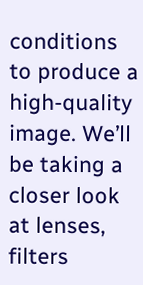conditions to produce a high-quality image. We’ll be taking a closer look at lenses, filters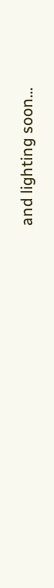and lighting soon…